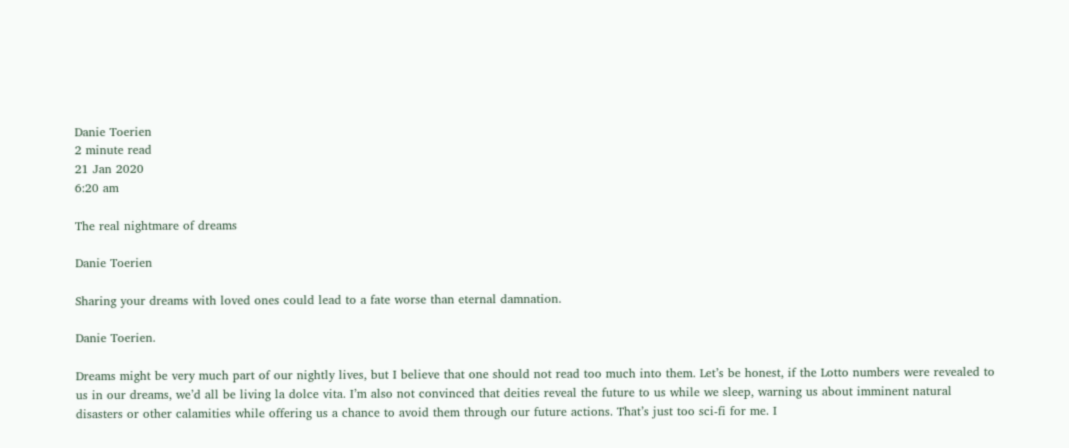Danie Toerien
2 minute read
21 Jan 2020
6:20 am

The real nightmare of dreams

Danie Toerien

Sharing your dreams with loved ones could lead to a fate worse than eternal damnation.

Danie Toerien.

Dreams might be very much part of our nightly lives, but I believe that one should not read too much into them. Let’s be honest, if the Lotto numbers were revealed to us in our dreams, we’d all be living la dolce vita. I’m also not convinced that deities reveal the future to us while we sleep, warning us about imminent natural disasters or other calamities while offering us a chance to avoid them through our future actions. That’s just too sci-fi for me. I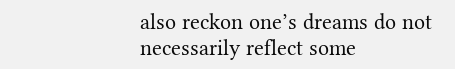also reckon one’s dreams do not necessarily reflect some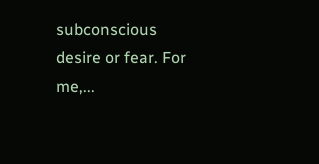subconscious desire or fear. For me,...